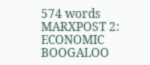574 words MARXPOST 2: ECONOMIC BOOGALOO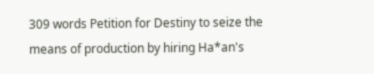309 words Petition for Destiny to seize the means of production by hiring Ha*an's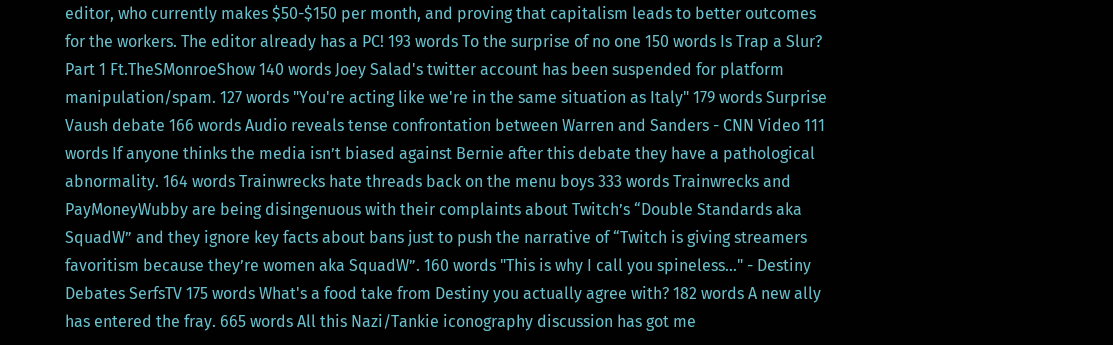editor, who currently makes $50-$150 per month, and proving that capitalism leads to better outcomes for the workers. The editor already has a PC! 193 words To the surprise of no one 150 words Is Trap a Slur? Part 1 Ft.TheSMonroeShow 140 words Joey Salad's twitter account has been suspended for platform manipulation/spam. 127 words "You're acting like we're in the same situation as Italy" 179 words Surprise Vaush debate 166 words Audio reveals tense confrontation between Warren and Sanders - CNN Video 111 words If anyone thinks the media isn’t biased against Bernie after this debate they have a pathological abnormality. 164 words Trainwrecks hate threads back on the menu boys 333 words Trainwrecks and PayMoneyWubby are being disingenuous with their complaints about Twitch’s “Double Standards aka SquadW” and they ignore key facts about bans just to push the narrative of “Twitch is giving streamers favoritism because they’re women aka SquadW”. 160 words "This is why I call you spineless..." - Destiny Debates SerfsTV 175 words What's a food take from Destiny you actually agree with? 182 words A new ally has entered the fray. 665 words All this Nazi/Tankie iconography discussion has got me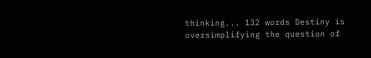thinking... 132 words Destiny is oversimplifying the question of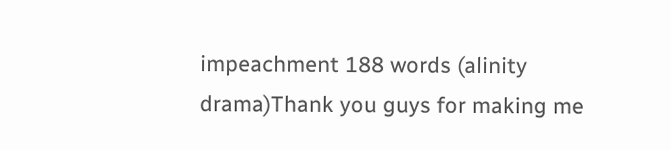impeachment 188 words (alinity drama)Thank you guys for making me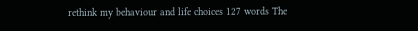rethink my behaviour and life choices 127 words The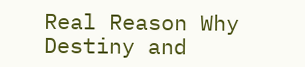Real Reason Why Destiny and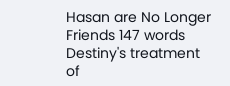Hasan are No Longer Friends 147 words Destiny's treatment of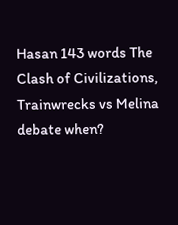Hasan 143 words The Clash of Civilizations, Trainwrecks vs Melina debate when?